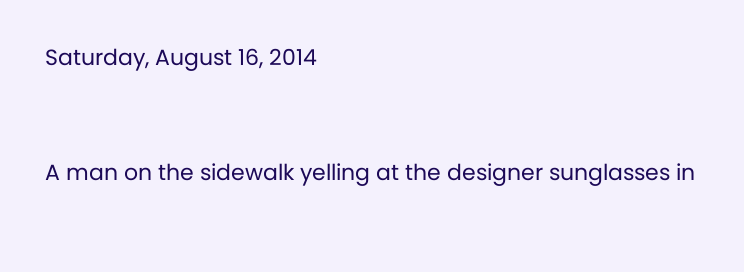Saturday, August 16, 2014


A man on the sidewalk yelling at the designer sunglasses in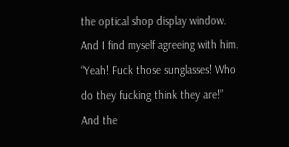the optical shop display window. And I find myself agreeing with him. “Yeah! Fuck those sunglasses! Who do they fucking think they are!” And the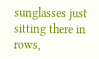sunglasses just sitting there in rows,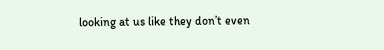looking at us like they don’t even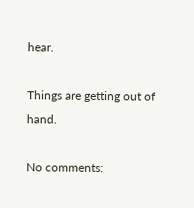hear.

Things are getting out of hand.

No comments: